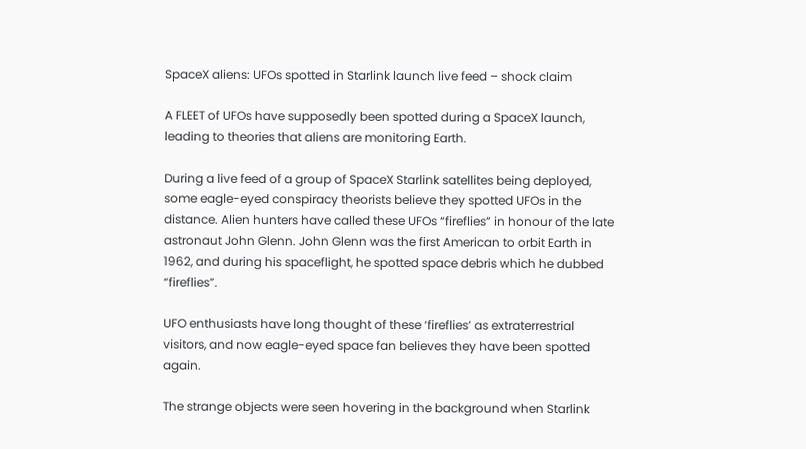SpaceX aliens: UFOs spotted in Starlink launch live feed – shock claim

A FLEET of UFOs have supposedly been spotted during a SpaceX launch, leading to theories that aliens are monitoring Earth.

During a live feed of a group of SpaceX Starlink satellites being deployed, some eagle-eyed conspiracy theorists believe they spotted UFOs in the distance. Alien hunters have called these UFOs “fireflies” in honour of the late astronaut John Glenn. John Glenn was the first American to orbit Earth in 1962, and during his spaceflight, he spotted space debris which he dubbed “fireflies”.

UFO enthusiasts have long thought of these ‘fireflies’ as extraterrestrial visitors, and now eagle-eyed space fan believes they have been spotted again.

The strange objects were seen hovering in the background when Starlink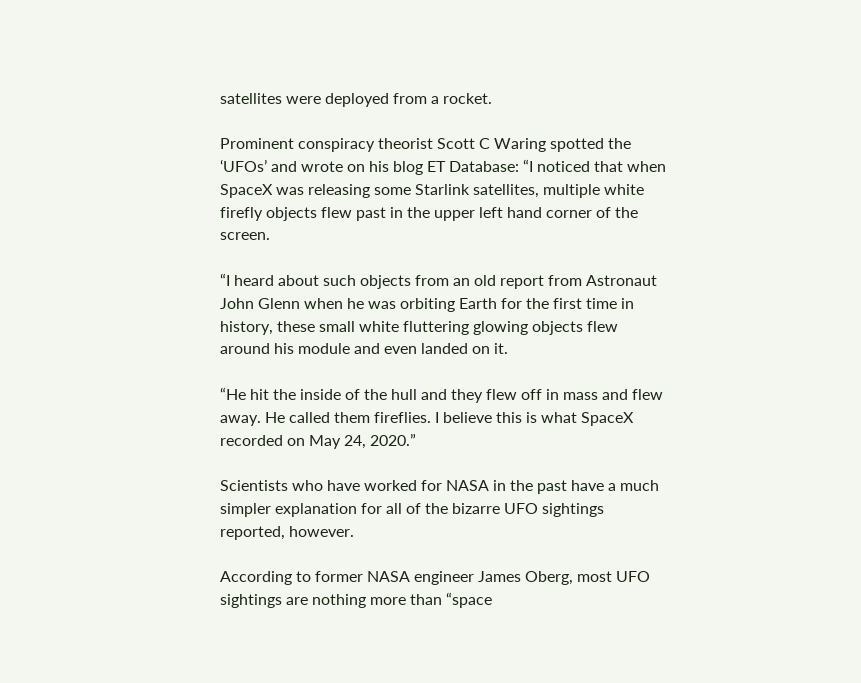satellites were deployed from a rocket.

Prominent conspiracy theorist Scott C Waring spotted the ‘UFOs’ and wrote on his blog ET Database: “I noticed that when SpaceX was releasing some Starlink satellites, multiple white firefly objects flew past in the upper left hand corner of the screen.

“I heard about such objects from an old report from Astronaut John Glenn when he was orbiting Earth for the first time in history, these small white fluttering glowing objects flew around his module and even landed on it.

“He hit the inside of the hull and they flew off in mass and flew away. He called them fireflies. I believe this is what SpaceX recorded on May 24, 2020.”

Scientists who have worked for NASA in the past have a much simpler explanation for all of the bizarre UFO sightings reported, however.

According to former NASA engineer James Oberg, most UFO sightings are nothing more than “space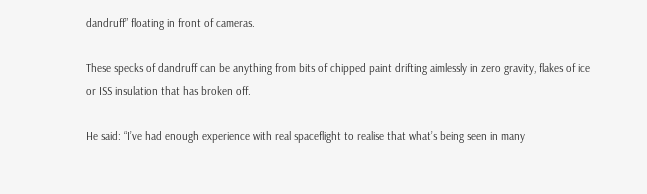dandruff” floating in front of cameras.

These specks of dandruff can be anything from bits of chipped paint drifting aimlessly in zero gravity, flakes of ice or ISS insulation that has broken off.

He said: “I’ve had enough experience with real spaceflight to realise that what’s being seen in many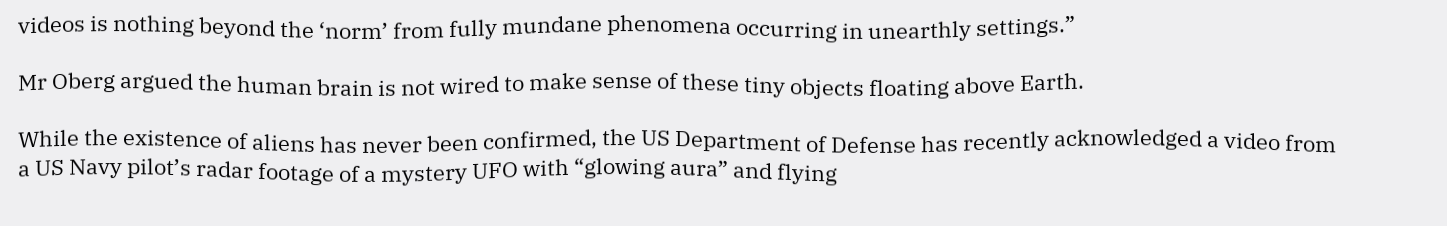videos is nothing beyond the ‘norm’ from fully mundane phenomena occurring in unearthly settings.”

Mr Oberg argued the human brain is not wired to make sense of these tiny objects floating above Earth.

While the existence of aliens has never been confirmed, the US Department of Defense has recently acknowledged a video from a US Navy pilot’s radar footage of a mystery UFO with “glowing aura” and flying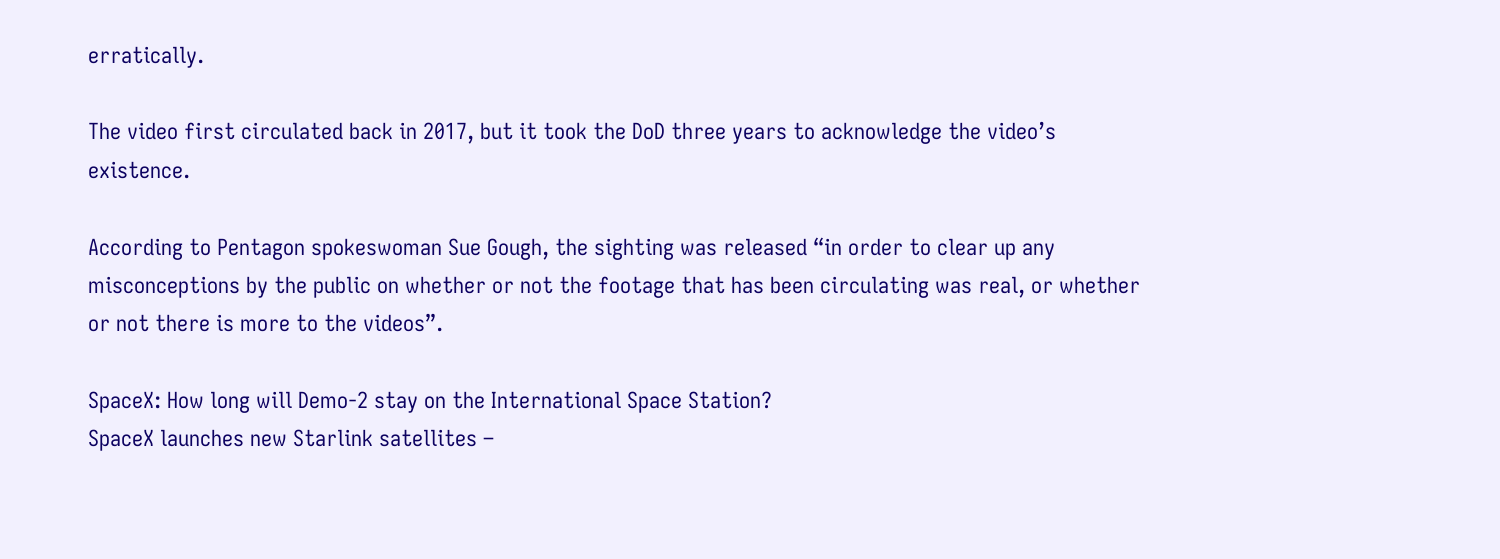erratically.

The video first circulated back in 2017, but it took the DoD three years to acknowledge the video’s existence.

According to Pentagon spokeswoman Sue Gough, the sighting was released “in order to clear up any misconceptions by the public on whether or not the footage that has been circulating was real, or whether or not there is more to the videos”.

SpaceX: How long will Demo-2 stay on the International Space Station?
SpaceX launches new Starlink satellites –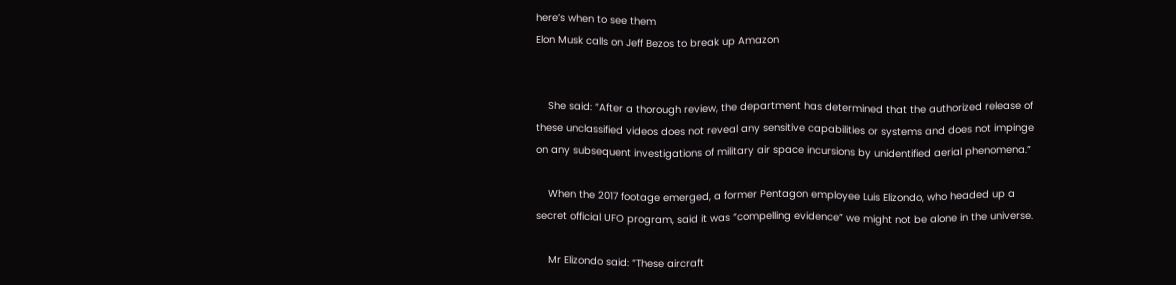here’s when to see them
Elon Musk calls on Jeff Bezos to break up Amazon


    She said: “After a thorough review, the department has determined that the authorized release of these unclassified videos does not reveal any sensitive capabilities or systems and does not impinge on any subsequent investigations of military air space incursions by unidentified aerial phenomena.”

    When the 2017 footage emerged, a former Pentagon employee Luis Elizondo, who headed up a secret official UFO program, said it was “compelling evidence” we might not be alone in the universe.

    Mr Elizondo said: “These aircraft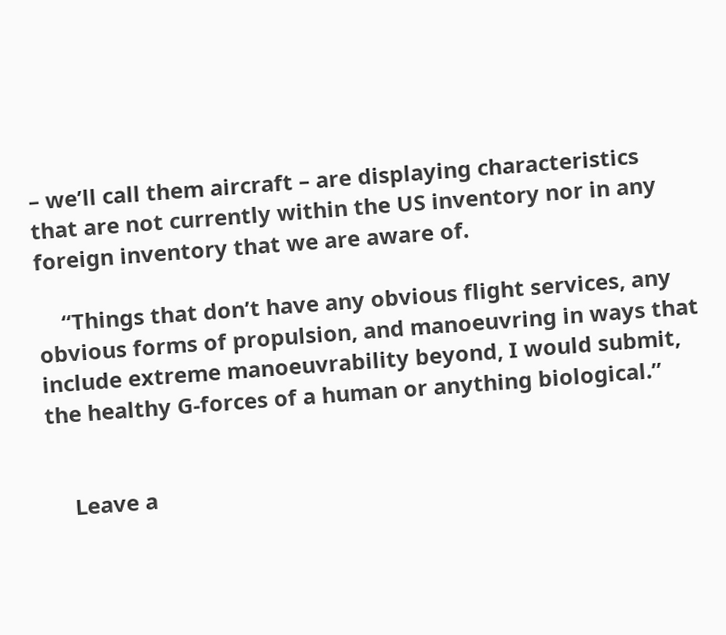– we’ll call them aircraft – are displaying characteristics that are not currently within the US inventory nor in any foreign inventory that we are aware of.

    “Things that don’t have any obvious flight services, any obvious forms of propulsion, and manoeuvring in ways that include extreme manoeuvrability beyond, I would submit, the healthy G-forces of a human or anything biological.”


    Leave a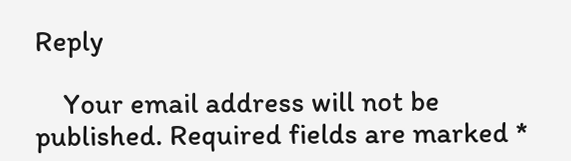Reply

    Your email address will not be published. Required fields are marked *